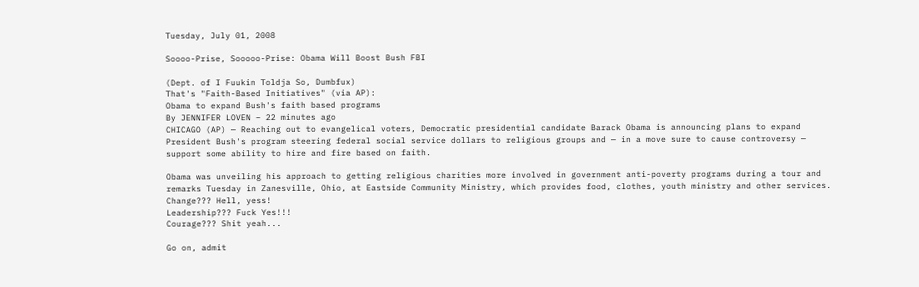Tuesday, July 01, 2008

Soooo-Prise, Sooooo-Prise: Obama Will Boost Bush FBI

(Dept. of I Fuukin Toldja So, Dumbfux)
That's "Faith-Based Initiatives" (via AP):
Obama to expand Bush's faith based programs
By JENNIFER LOVEN – 22 minutes ago
CHICAGO (AP) — Reaching out to evangelical voters, Democratic presidential candidate Barack Obama is announcing plans to expand President Bush's program steering federal social service dollars to religious groups and — in a move sure to cause controversy — support some ability to hire and fire based on faith.

Obama was unveiling his approach to getting religious charities more involved in government anti-poverty programs during a tour and remarks Tuesday in Zanesville, Ohio, at Eastside Community Ministry, which provides food, clothes, youth ministry and other services.
Change??? Hell, yess!
Leadership??? Fuck Yes!!!
Courage??? Shit yeah...

Go on, admit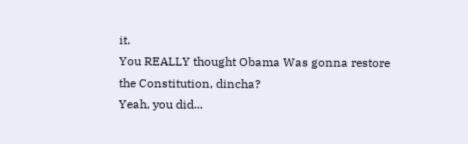it.
You REALLY thought Obama Was gonna restore the Constitution, dincha?
Yeah, you did...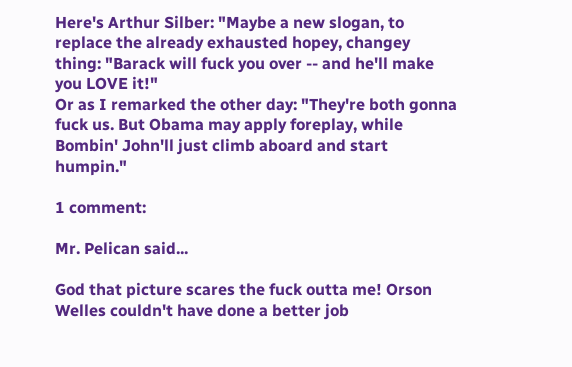Here's Arthur Silber: "Maybe a new slogan, to replace the already exhausted hopey, changey thing: "Barack will fuck you over -- and he'll make you LOVE it!"
Or as I remarked the other day: "They're both gonna fuck us. But Obama may apply foreplay, while Bombin' John'll just climb aboard and start humpin."

1 comment:

Mr. Pelican said...

God that picture scares the fuck outta me! Orson Welles couldn't have done a better job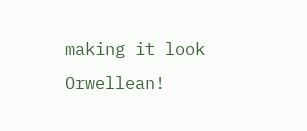making it look Orwellean!